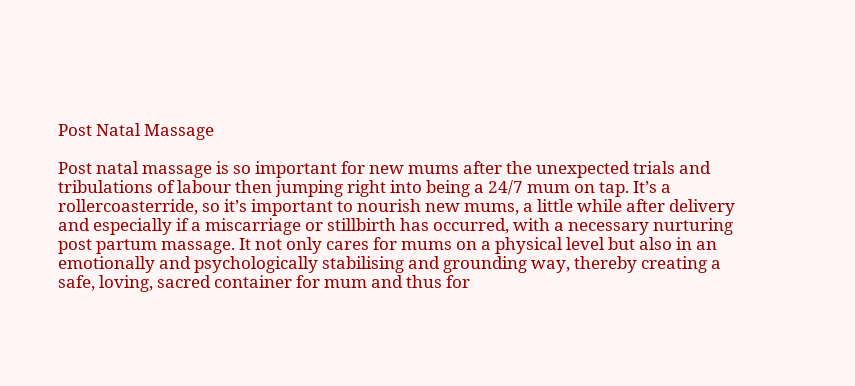Post Natal Massage

Post natal massage is so important for new mums after the unexpected trials and tribulations of labour then jumping right into being a 24/7 mum on tap. It’s a rollercoasterride, so it’s important to nourish new mums, a little while after delivery and especially if a miscarriage or stillbirth has occurred, with a necessary nurturing post partum massage. It not only cares for mums on a physical level but also in an emotionally and psychologically stabilising and grounding way, thereby creating a safe, loving, sacred container for mum and thus for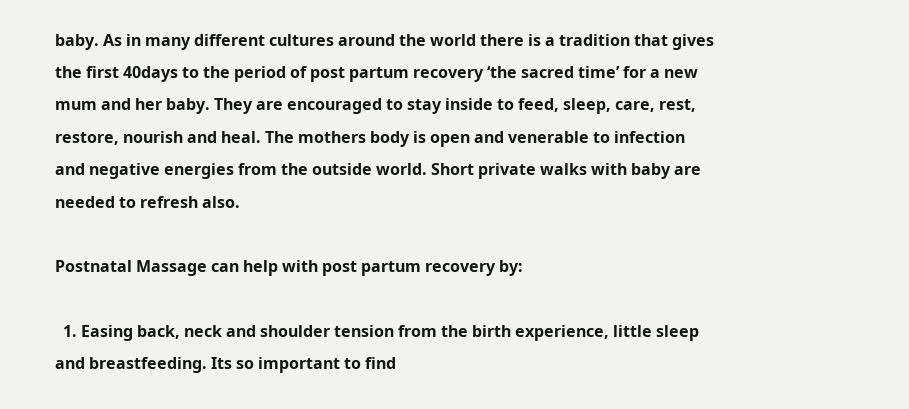baby. As in many different cultures around the world there is a tradition that gives the first 40days to the period of post partum recovery ‘the sacred time’ for a new mum and her baby. They are encouraged to stay inside to feed, sleep, care, rest, restore, nourish and heal. The mothers body is open and venerable to infection and negative energies from the outside world. Short private walks with baby are needed to refresh also.

Postnatal Massage can help with post partum recovery by:

  1. Easing back, neck and shoulder tension from the birth experience, little sleep and breastfeeding. Its so important to find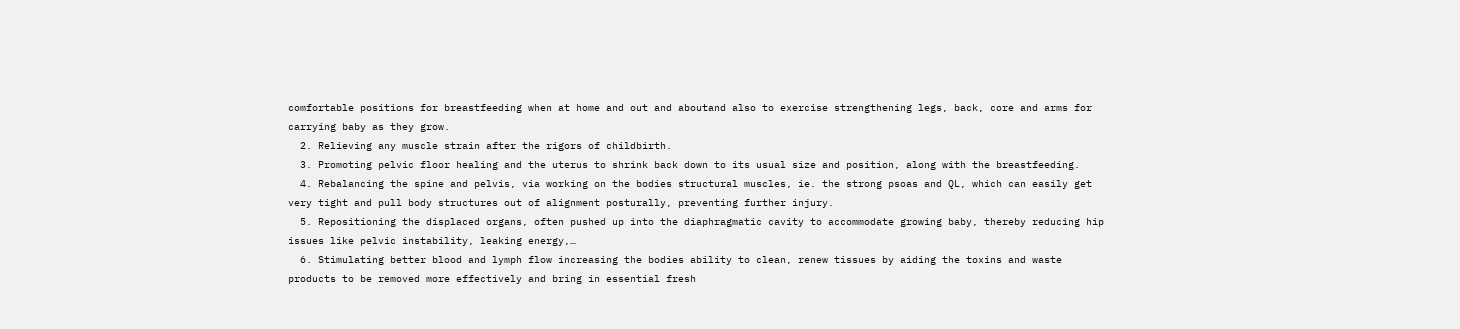comfortable positions for breastfeeding when at home and out and aboutand also to exercise strengthening legs, back, core and arms for carrying baby as they grow.
  2. Relieving any muscle strain after the rigors of childbirth.
  3. Promoting pelvic floor healing and the uterus to shrink back down to its usual size and position, along with the breastfeeding.
  4. Rebalancing the spine and pelvis, via working on the bodies structural muscles, ie. the strong psoas and QL, which can easily get very tight and pull body structures out of alignment posturally, preventing further injury.
  5. Repositioning the displaced organs, often pushed up into the diaphragmatic cavity to accommodate growing baby, thereby reducing hip issues like pelvic instability, leaking energy,…
  6. Stimulating better blood and lymph flow increasing the bodies ability to clean, renew tissues by aiding the toxins and waste products to be removed more effectively and bring in essential fresh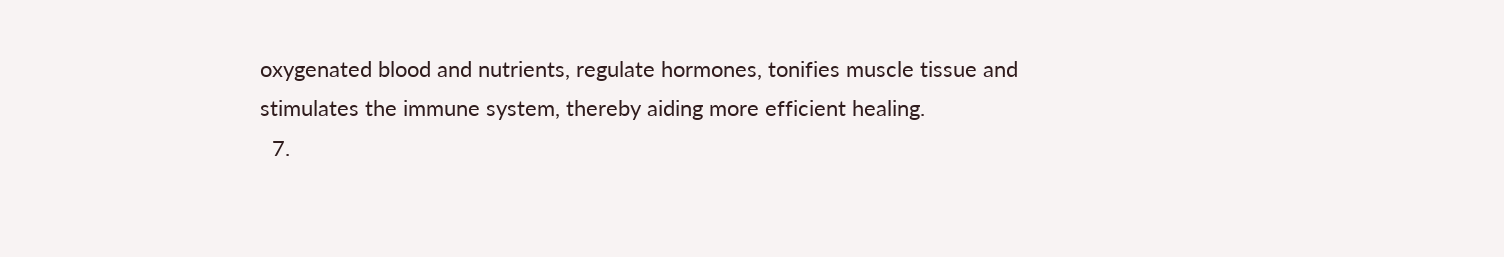oxygenated blood and nutrients, regulate hormones, tonifies muscle tissue and stimulates the immune system, thereby aiding more efficient healing.
  7.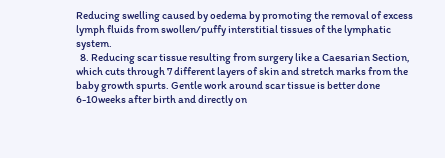Reducing swelling caused by oedema by promoting the removal of excess lymph fluids from swollen/puffy interstitial tissues of the lymphatic system.
  8. Reducing scar tissue resulting from surgery like a Caesarian Section, which cuts through 7 different layers of skin and stretch marks from the baby growth spurts. Gentle work around scar tissue is better done 6-10weeks after birth and directly on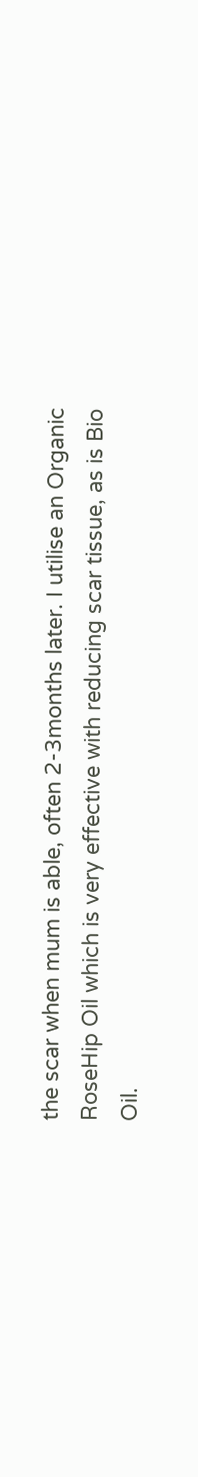the scar when mum is able, often 2-3months later. I utilise an Organic RoseHip Oil which is very effective with reducing scar tissue, as is Bio Oil.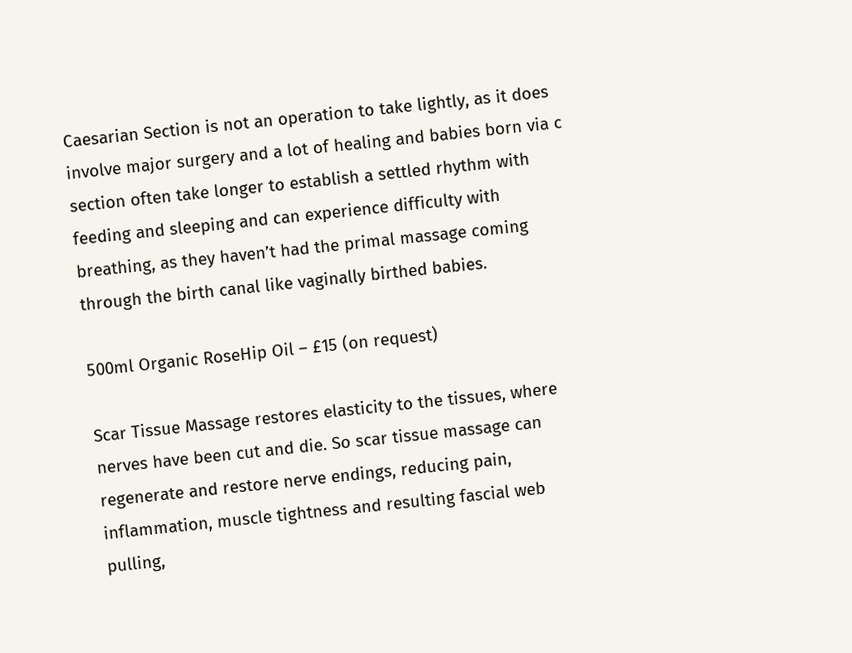Caesarian Section is not an operation to take lightly, as it does involve major surgery and a lot of healing and babies born via c section often take longer to establish a settled rhythm with feeding and sleeping and can experience difficulty with breathing, as they haven’t had the primal massage coming through the birth canal like vaginally birthed babies.

500ml Organic RoseHip Oil – £15 (on request)

Scar Tissue Massage restores elasticity to the tissues, where nerves have been cut and die. So scar tissue massage can regenerate and restore nerve endings, reducing pain, inflammation, muscle tightness and resulting fascial web pulling,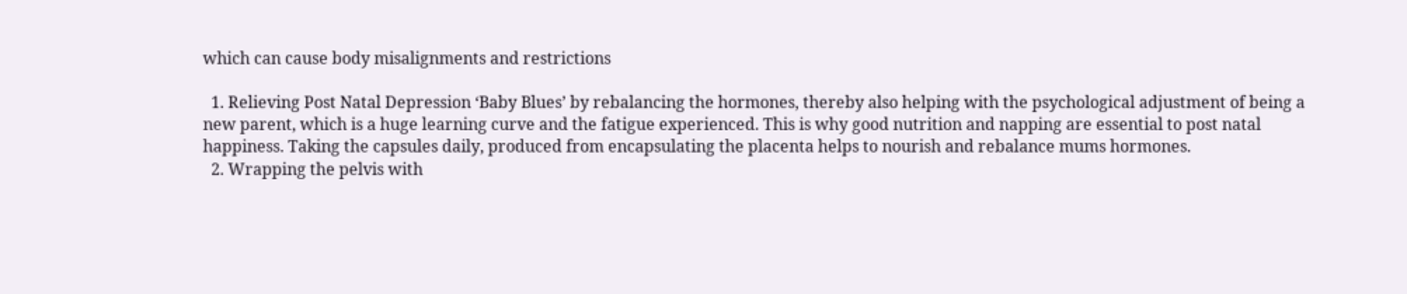which can cause body misalignments and restrictions

  1. Relieving Post Natal Depression ‘Baby Blues’ by rebalancing the hormones, thereby also helping with the psychological adjustment of being a new parent, which is a huge learning curve and the fatigue experienced. This is why good nutrition and napping are essential to post natal happiness. Taking the capsules daily, produced from encapsulating the placenta helps to nourish and rebalance mums hormones.
  2. Wrapping the pelvis with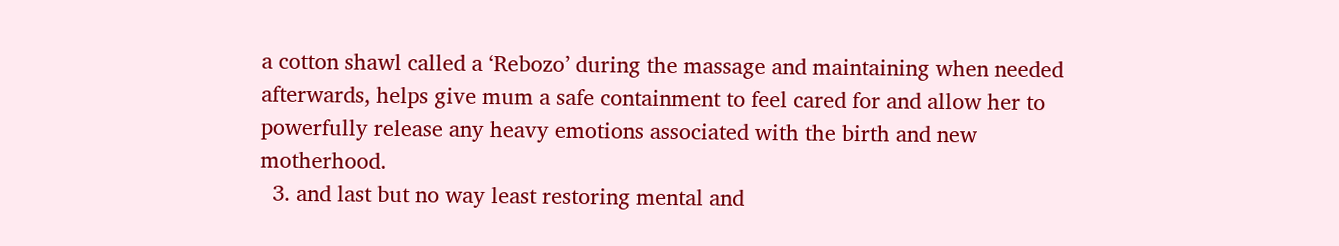a cotton shawl called a ‘Rebozo’ during the massage and maintaining when needed afterwards, helps give mum a safe containment to feel cared for and allow her to powerfully release any heavy emotions associated with the birth and new motherhood.
  3. and last but no way least restoring mental and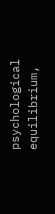psychological equilibrium,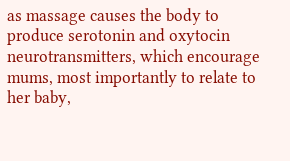as massage causes the body to produce serotonin and oxytocin neurotransmitters, which encourage mums, most importantly to relate to her baby,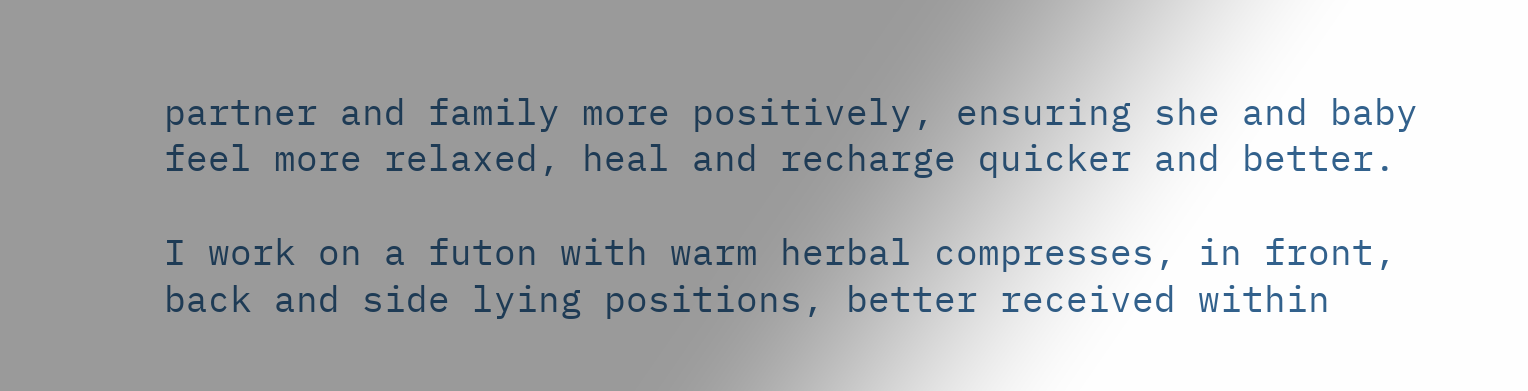partner and family more positively, ensuring she and baby feel more relaxed, heal and recharge quicker and better.

I work on a futon with warm herbal compresses, in front, back and side lying positions, better received within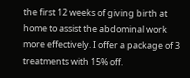the first 12 weeks of giving birth at home to assist the abdominal work more effectively. I offer a package of 3 treatments with 15% off.